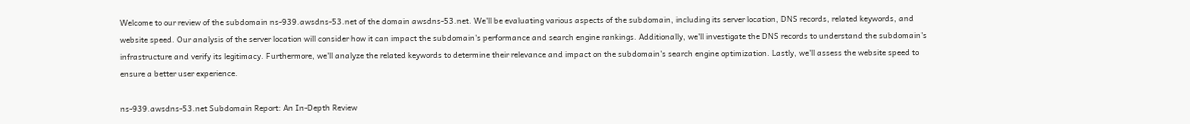Welcome to our review of the subdomain ns-939.awsdns-53.net of the domain awsdns-53.net. We'll be evaluating various aspects of the subdomain, including its server location, DNS records, related keywords, and website speed. Our analysis of the server location will consider how it can impact the subdomain's performance and search engine rankings. Additionally, we'll investigate the DNS records to understand the subdomain's infrastructure and verify its legitimacy. Furthermore, we'll analyze the related keywords to determine their relevance and impact on the subdomain's search engine optimization. Lastly, we'll assess the website speed to ensure a better user experience.

ns-939.awsdns-53.net Subdomain Report: An In-Depth Review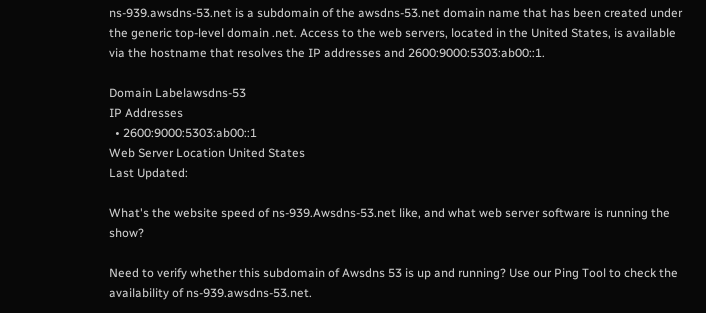ns-939.awsdns-53.net is a subdomain of the awsdns-53.net domain name that has been created under the generic top-level domain .net. Access to the web servers, located in the United States, is available via the hostname that resolves the IP addresses and 2600:9000:5303:ab00::1.

Domain Labelawsdns-53
IP Addresses
  • 2600:9000:5303:ab00::1
Web Server Location United States
Last Updated:

What's the website speed of ns-939.Awsdns-53.net like, and what web server software is running the show?

Need to verify whether this subdomain of Awsdns 53 is up and running? Use our Ping Tool to check the availability of ns-939.awsdns-53.net.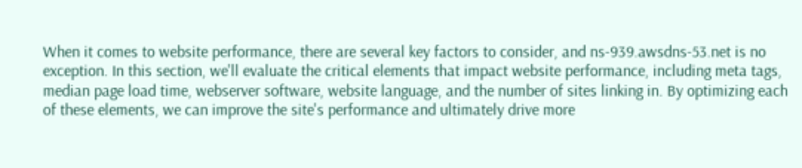When it comes to website performance, there are several key factors to consider, and ns-939.awsdns-53.net is no exception. In this section, we'll evaluate the critical elements that impact website performance, including meta tags, median page load time, webserver software, website language, and the number of sites linking in. By optimizing each of these elements, we can improve the site's performance and ultimately drive more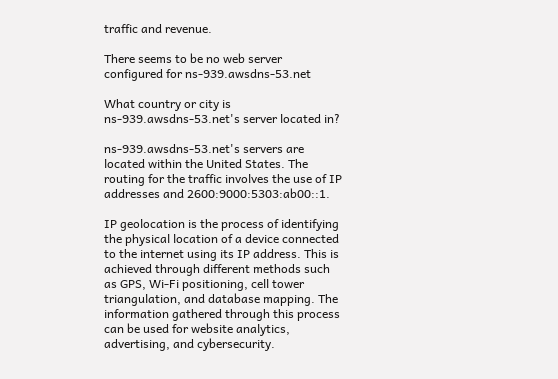traffic and revenue.

There seems to be no web server configured for ns-939.awsdns-53.net

What country or city is ns-939.awsdns-53.net's server located in?

ns-939.awsdns-53.net's servers are located within the United States. The routing for the traffic involves the use of IP addresses and 2600:9000:5303:ab00::1.

IP geolocation is the process of identifying the physical location of a device connected to the internet using its IP address. This is achieved through different methods such as GPS, Wi-Fi positioning, cell tower triangulation, and database mapping. The information gathered through this process can be used for website analytics, advertising, and cybersecurity.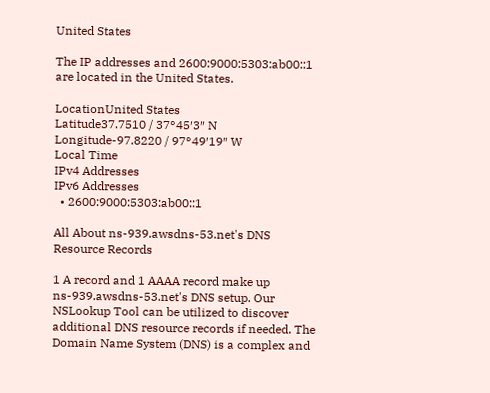United States

The IP addresses and 2600:9000:5303:ab00::1 are located in the United States.

LocationUnited States
Latitude37.7510 / 37°45′3″ N
Longitude-97.8220 / 97°49′19″ W
Local Time
IPv4 Addresses
IPv6 Addresses
  • 2600:9000:5303:ab00::1

All About ns-939.awsdns-53.net's DNS Resource Records

1 A record and 1 AAAA record make up ns-939.awsdns-53.net's DNS setup. Our NSLookup Tool can be utilized to discover additional DNS resource records if needed. The Domain Name System (DNS) is a complex and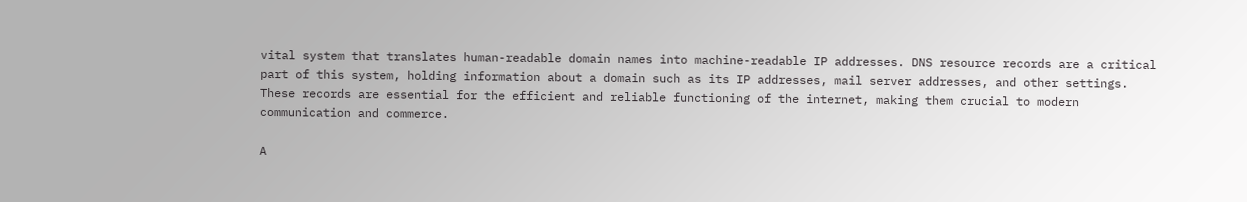vital system that translates human-readable domain names into machine-readable IP addresses. DNS resource records are a critical part of this system, holding information about a domain such as its IP addresses, mail server addresses, and other settings. These records are essential for the efficient and reliable functioning of the internet, making them crucial to modern communication and commerce.

A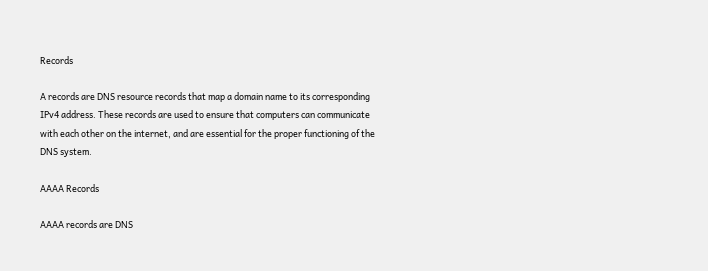Records

A records are DNS resource records that map a domain name to its corresponding IPv4 address. These records are used to ensure that computers can communicate with each other on the internet, and are essential for the proper functioning of the DNS system.

AAAA Records

AAAA records are DNS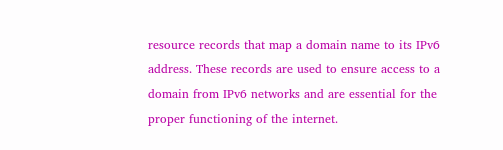resource records that map a domain name to its IPv6 address. These records are used to ensure access to a domain from IPv6 networks and are essential for the proper functioning of the internet.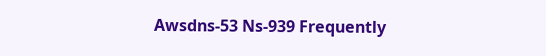Awsdns-53 Ns-939 Frequently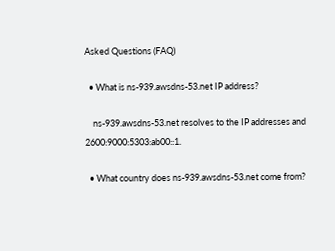Asked Questions (FAQ)

  • What is ns-939.awsdns-53.net IP address?

    ns-939.awsdns-53.net resolves to the IP addresses and 2600:9000:5303:ab00::1.

  • What country does ns-939.awsdns-53.net come from?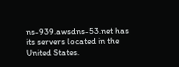ns-939.awsdns-53.net has its servers located in the United States.